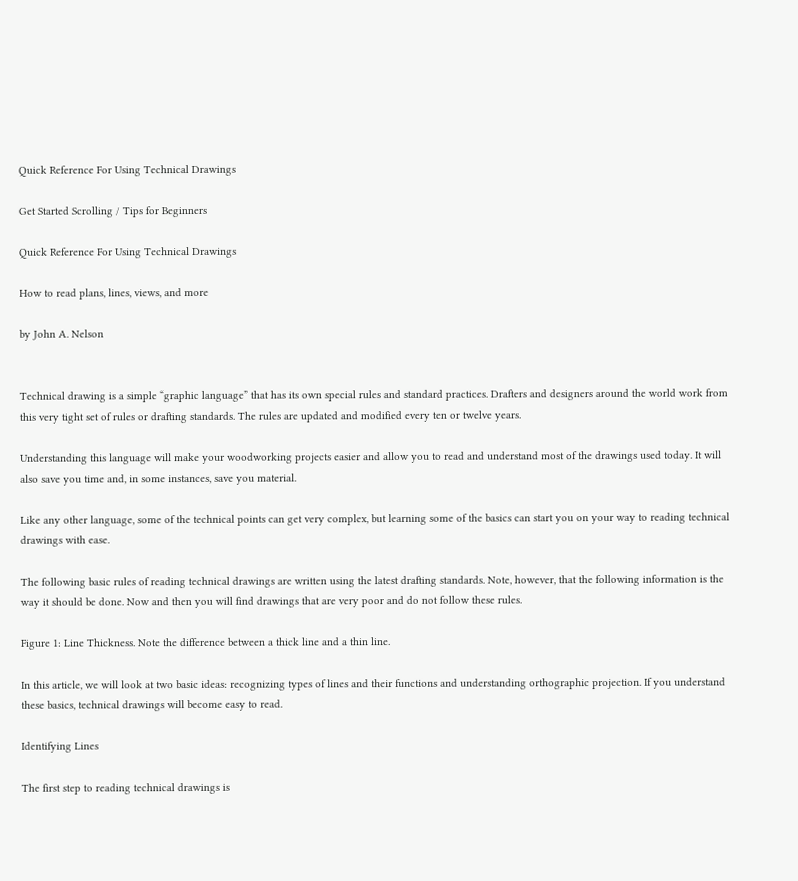Quick Reference For Using Technical Drawings

Get Started Scrolling / Tips for Beginners

Quick Reference For Using Technical Drawings

How to read plans, lines, views, and more

by John A. Nelson


Technical drawing is a simple “graphic language” that has its own special rules and standard practices. Drafters and designers around the world work from this very tight set of rules or drafting standards. The rules are updated and modified every ten or twelve years.

Understanding this language will make your woodworking projects easier and allow you to read and understand most of the drawings used today. It will also save you time and, in some instances, save you material.

Like any other language, some of the technical points can get very complex, but learning some of the basics can start you on your way to reading technical drawings with ease.

The following basic rules of reading technical drawings are written using the latest drafting standards. Note, however, that the following information is the way it should be done. Now and then you will find drawings that are very poor and do not follow these rules.

Figure 1: Line Thickness. Note the difference between a thick line and a thin line.

In this article, we will look at two basic ideas: recognizing types of lines and their functions and understanding orthographic projection. If you understand these basics, technical drawings will become easy to read.

Identifying Lines

The first step to reading technical drawings is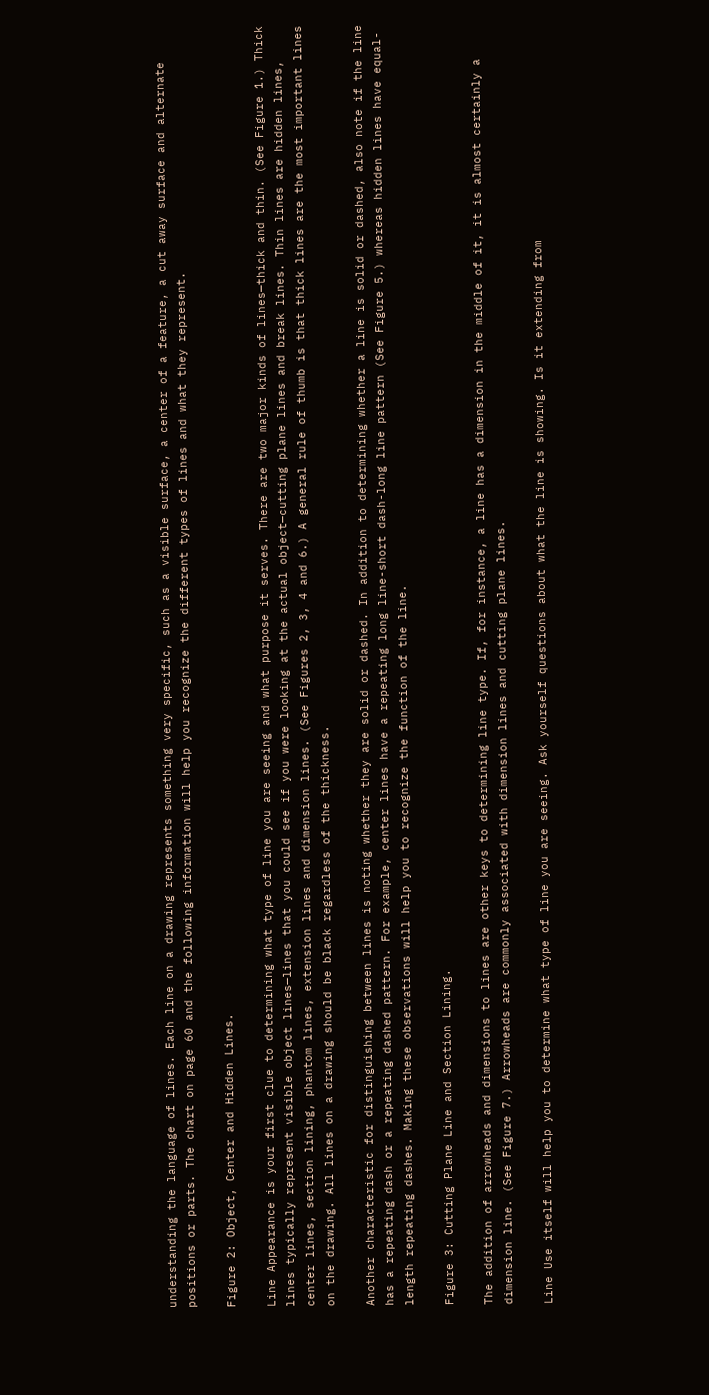understanding the language of lines. Each line on a drawing represents something very specific, such as a visible surface, a center of a feature, a cut away surface and alternate positions or parts. The chart on page 60 and the following information will help you recognize the different types of lines and what they represent.

Figure 2: Object, Center and Hidden Lines.

Line Appearance is your first clue to determining what type of line you are seeing and what purpose it serves. There are two major kinds of lines—thick and thin. (See Figure 1.) Thick lines typically represent visible object lines—lines that you could see if you were looking at the actual object—cutting plane lines and break lines. Thin lines are hidden lines, center lines, section lining, phantom lines, extension lines and dimension lines. (See Figures 2, 3, 4 and 6.) A general rule of thumb is that thick lines are the most important lines on the drawing. All lines on a drawing should be black regardless of the thickness.

Another characteristic for distinguishing between lines is noting whether they are solid or dashed. In addition to determining whether a line is solid or dashed, also note if the line has a repeating dash or a repeating dashed pattern. For example, center lines have a repeating long line-short dash-long line pattern (See Figure 5.) whereas hidden lines have equal-length repeating dashes. Making these observations will help you to recognize the function of the line.

Figure 3: Cutting Plane Line and Section Lining.

The addition of arrowheads and dimensions to lines are other keys to determining line type. If, for instance, a line has a dimension in the middle of it, it is almost certainly a dimension line. (See Figure 7.) Arrowheads are commonly associated with dimension lines and cutting plane lines.

Line Use itself will help you to determine what type of line you are seeing. Ask yourself questions about what the line is showing. Is it extending from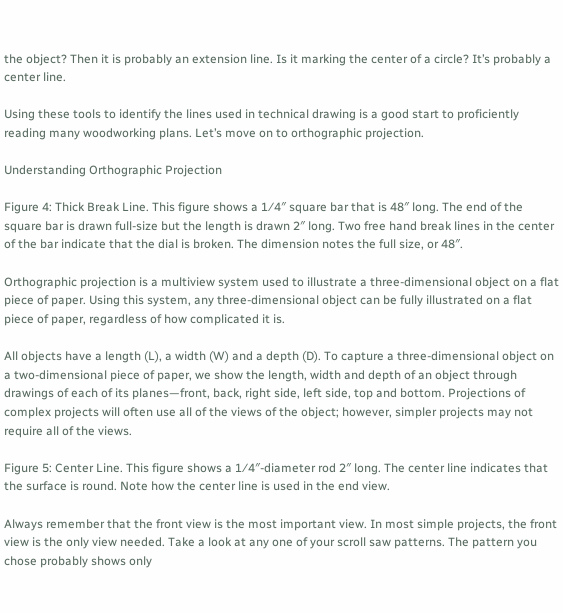the object? Then it is probably an extension line. Is it marking the center of a circle? It’s probably a center line.

Using these tools to identify the lines used in technical drawing is a good start to proficiently reading many woodworking plans. Let’s move on to orthographic projection.

Understanding Orthographic Projection

Figure 4: Thick Break Line. This figure shows a 1⁄4″ square bar that is 48″ long. The end of the square bar is drawn full-size but the length is drawn 2″ long. Two free hand break lines in the center of the bar indicate that the dial is broken. The dimension notes the full size, or 48″.

Orthographic projection is a multiview system used to illustrate a three-dimensional object on a flat piece of paper. Using this system, any three-dimensional object can be fully illustrated on a flat piece of paper, regardless of how complicated it is.

All objects have a length (L), a width (W) and a depth (D). To capture a three-dimensional object on a two-dimensional piece of paper, we show the length, width and depth of an object through drawings of each of its planes—front, back, right side, left side, top and bottom. Projections of complex projects will often use all of the views of the object; however, simpler projects may not require all of the views.

Figure 5: Center Line. This figure shows a 1⁄4″-diameter rod 2″ long. The center line indicates that the surface is round. Note how the center line is used in the end view.

Always remember that the front view is the most important view. In most simple projects, the front view is the only view needed. Take a look at any one of your scroll saw patterns. The pattern you chose probably shows only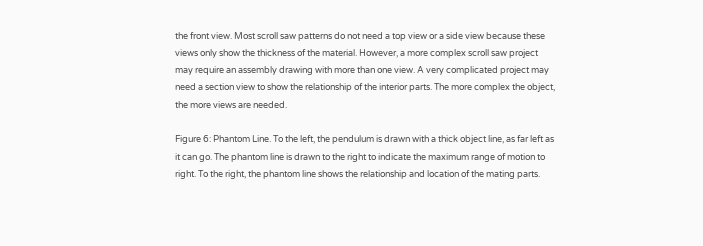the front view. Most scroll saw patterns do not need a top view or a side view because these views only show the thickness of the material. However, a more complex scroll saw project may require an assembly drawing with more than one view. A very complicated project may need a section view to show the relationship of the interior parts. The more complex the object, the more views are needed.

Figure 6: Phantom Line. To the left, the pendulum is drawn with a thick object line, as far left as it can go. The phantom line is drawn to the right to indicate the maximum range of motion to right. To the right, the phantom line shows the relationship and location of the mating parts.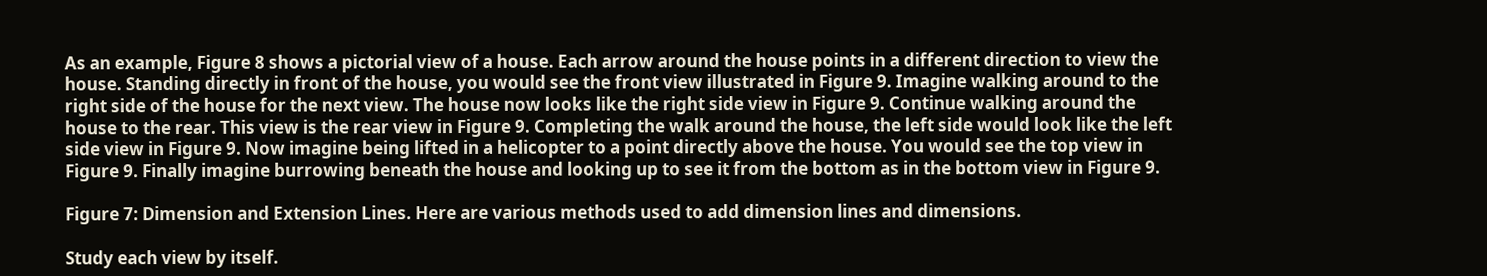As an example, Figure 8 shows a pictorial view of a house. Each arrow around the house points in a different direction to view the house. Standing directly in front of the house, you would see the front view illustrated in Figure 9. Imagine walking around to the right side of the house for the next view. The house now looks like the right side view in Figure 9. Continue walking around the house to the rear. This view is the rear view in Figure 9. Completing the walk around the house, the left side would look like the left side view in Figure 9. Now imagine being lifted in a helicopter to a point directly above the house. You would see the top view in Figure 9. Finally imagine burrowing beneath the house and looking up to see it from the bottom as in the bottom view in Figure 9.

Figure 7: Dimension and Extension Lines. Here are various methods used to add dimension lines and dimensions.

Study each view by itself.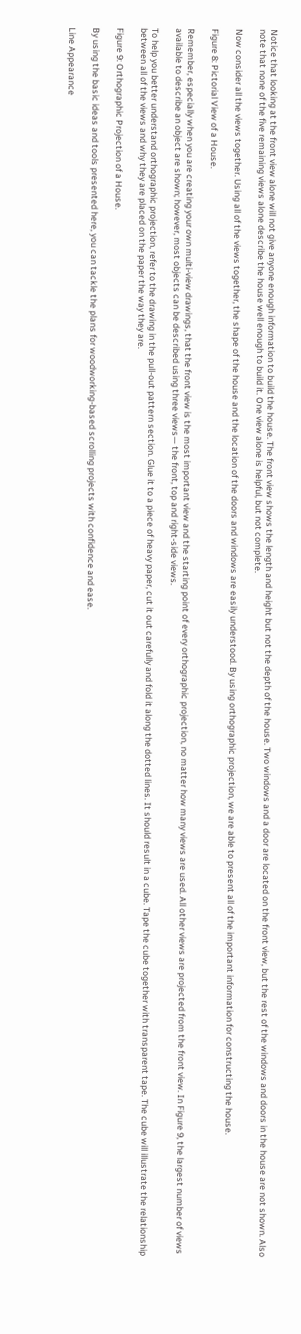Notice that looking at the front view alone will not give anyone enough information to build the house. The front view shows the length and height but not the depth of the house. Two windows and a door are located on the front view, but the rest of the windows and doors in the house are not shown. Also note that none of the five remaining views alone describe the house well enough to build it. One view alone is helpful, but not complete.

Now consider all the views together. Using all of the views together, the shape of the house and the location of the doors and windows are easily understood. By using orthographic projection, we are able to present all of the important information for constructing the house.

Figure 8: Pictorial View of a House.

Remember, especially when you are creating your own multi-view drawings, that the front view is the most important view and the starting point of every orthographic projection, no matter how many views are used. All other views are projected from the front view. In Figure 9, the largest number of views available to describe an object are shown; however, most objects can be described using three views— the front, top and right-side views.

To help you better understand orthographic projection, refer to the drawing in the pull-out pattern section. Glue it to a piece of heavy paper, cut it out carefully and fold it along the dotted lines. It should result in a cube. Tape the cube together with transparent tape. The cube will illustrate the relationship between all of the views and why they are placed on the paper the way they are.

Figure 9: Orthographic Projection of a House.

By using the basic ideas and tools presented here, you can tackle the plans for woodworking-based scrolling projects with confidence and ease.

Line Appearance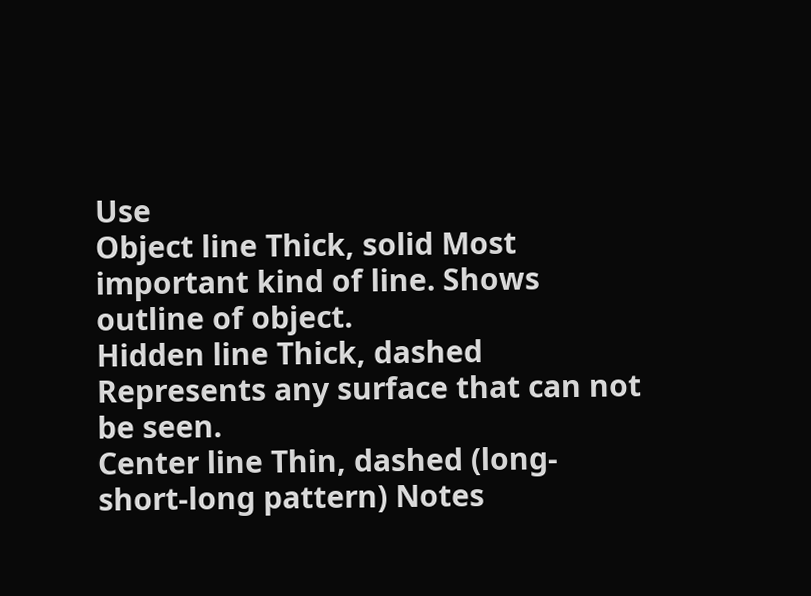Use
Object line Thick, solid Most important kind of line. Shows outline of object.
Hidden line Thick, dashed Represents any surface that can not be seen.
Center line Thin, dashed (long-short-long pattern) Notes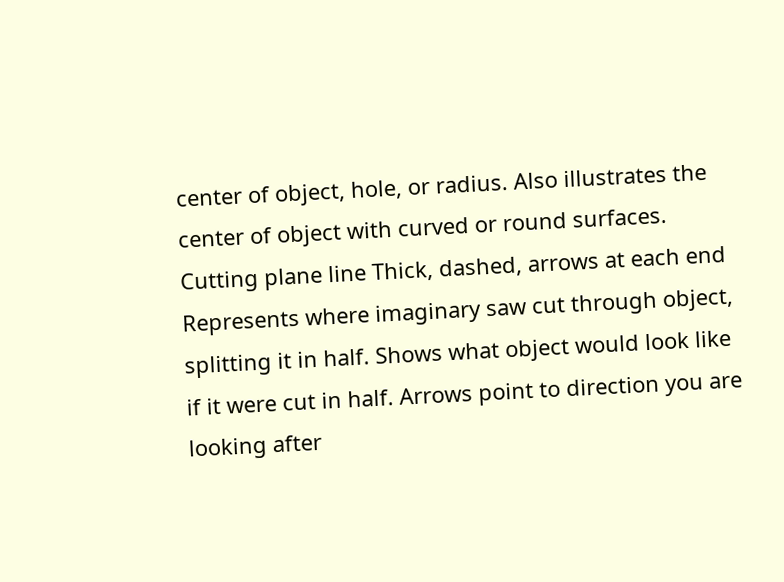center of object, hole, or radius. Also illustrates the center of object with curved or round surfaces.
Cutting plane line Thick, dashed, arrows at each end Represents where imaginary saw cut through object, splitting it in half. Shows what object would look like if it were cut in half. Arrows point to direction you are looking after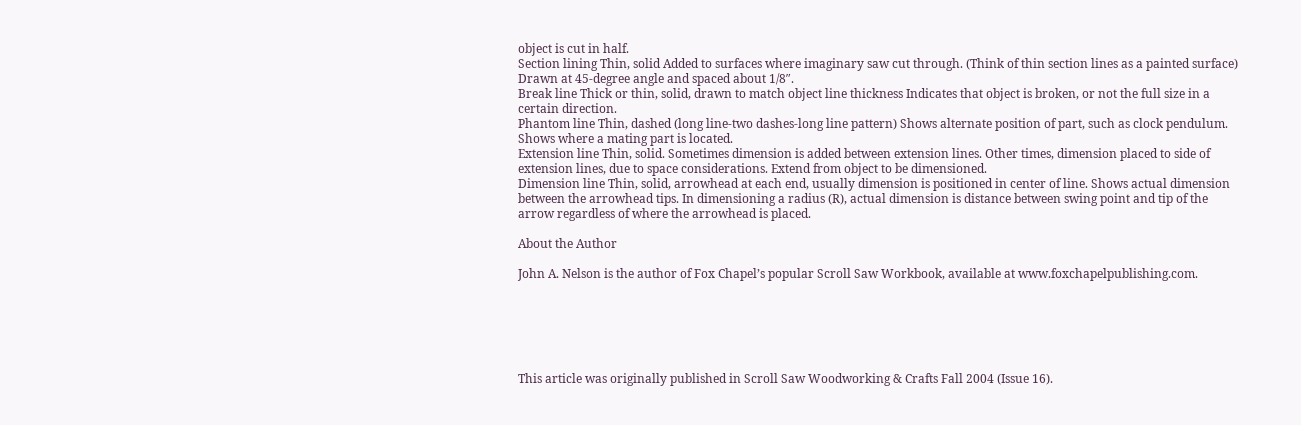object is cut in half.
Section lining Thin, solid Added to surfaces where imaginary saw cut through. (Think of thin section lines as a painted surface) Drawn at 45-degree angle and spaced about 1/8″.
Break line Thick or thin, solid, drawn to match object line thickness Indicates that object is broken, or not the full size in a certain direction.
Phantom line Thin, dashed (long line-two dashes-long line pattern) Shows alternate position of part, such as clock pendulum. Shows where a mating part is located.
Extension line Thin, solid. Sometimes dimension is added between extension lines. Other times, dimension placed to side of extension lines, due to space considerations. Extend from object to be dimensioned.
Dimension line Thin, solid, arrowhead at each end, usually dimension is positioned in center of line. Shows actual dimension between the arrowhead tips. In dimensioning a radius (R), actual dimension is distance between swing point and tip of the arrow regardless of where the arrowhead is placed.

About the Author

John A. Nelson is the author of Fox Chapel’s popular Scroll Saw Workbook, available at www.foxchapelpublishing.com.






This article was originally published in Scroll Saw Woodworking & Crafts Fall 2004 (Issue 16).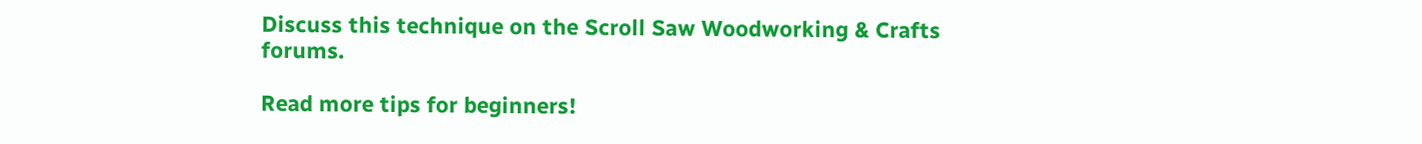Discuss this technique on the Scroll Saw Woodworking & Crafts forums.

Read more tips for beginners!